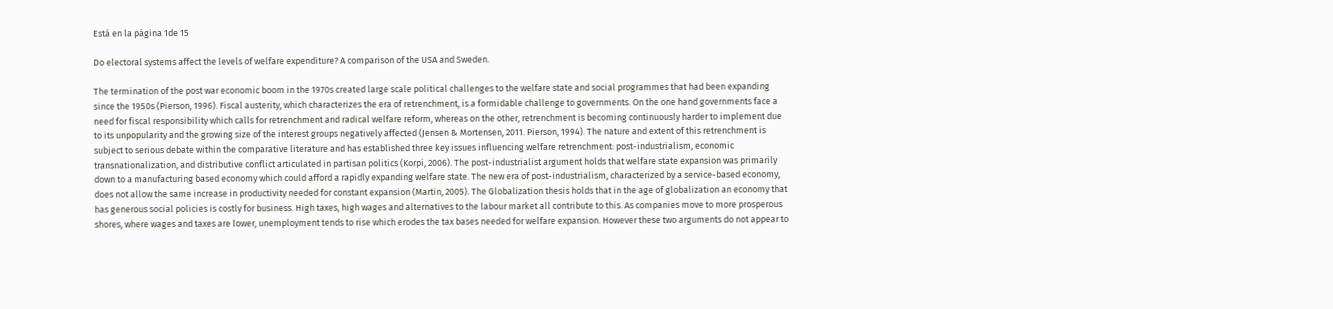Está en la página 1de 15

Do electoral systems affect the levels of welfare expenditure? A comparison of the USA and Sweden.

The termination of the post war economic boom in the 1970s created large scale political challenges to the welfare state and social programmes that had been expanding since the 1950s (Pierson, 1996). Fiscal austerity, which characterizes the era of retrenchment, is a formidable challenge to governments. On the one hand governments face a need for fiscal responsibility which calls for retrenchment and radical welfare reform, whereas on the other, retrenchment is becoming continuously harder to implement due to its unpopularity and the growing size of the interest groups negatively affected (Jensen & Mortensen, 2011. Pierson, 1994). The nature and extent of this retrenchment is subject to serious debate within the comparative literature and has established three key issues influencing welfare retrenchment: post-industrialism, economic transnationalization, and distributive conflict articulated in partisan politics (Korpi, 2006). The post-industrialist argument holds that welfare state expansion was primarily down to a manufacturing based economy which could afford a rapidly expanding welfare state. The new era of post-industrialism, characterized by a service-based economy, does not allow the same increase in productivity needed for constant expansion (Martin, 2005). The Globalization thesis holds that in the age of globalization an economy that has generous social policies is costly for business. High taxes, high wages and alternatives to the labour market all contribute to this. As companies move to more prosperous shores, where wages and taxes are lower, unemployment tends to rise which erodes the tax bases needed for welfare expansion. However these two arguments do not appear to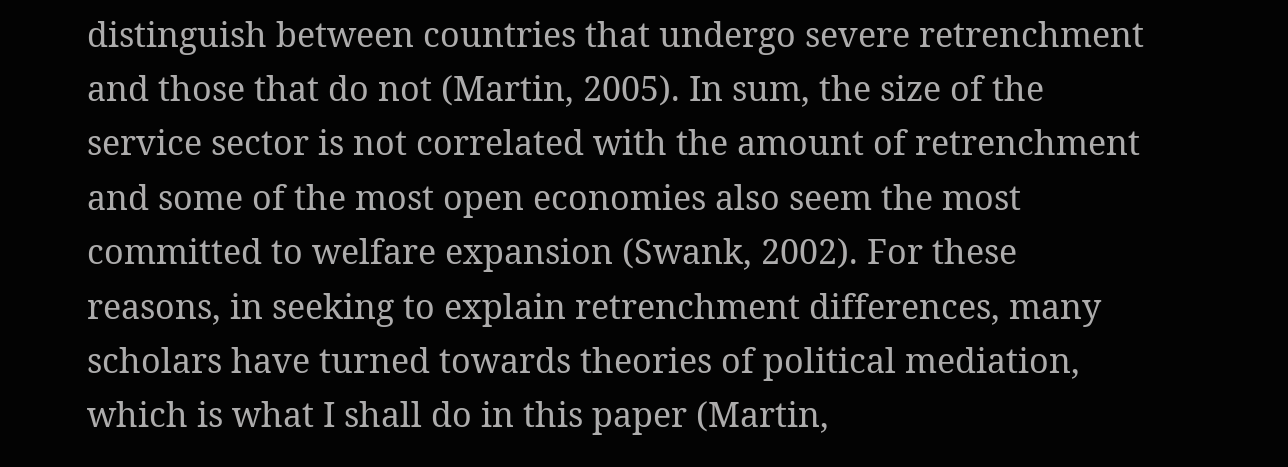distinguish between countries that undergo severe retrenchment and those that do not (Martin, 2005). In sum, the size of the service sector is not correlated with the amount of retrenchment and some of the most open economies also seem the most committed to welfare expansion (Swank, 2002). For these reasons, in seeking to explain retrenchment differences, many scholars have turned towards theories of political mediation, which is what I shall do in this paper (Martin,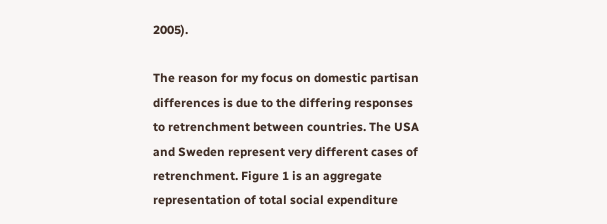2005).

The reason for my focus on domestic partisan differences is due to the differing responses to retrenchment between countries. The USA and Sweden represent very different cases of retrenchment. Figure 1 is an aggregate representation of total social expenditure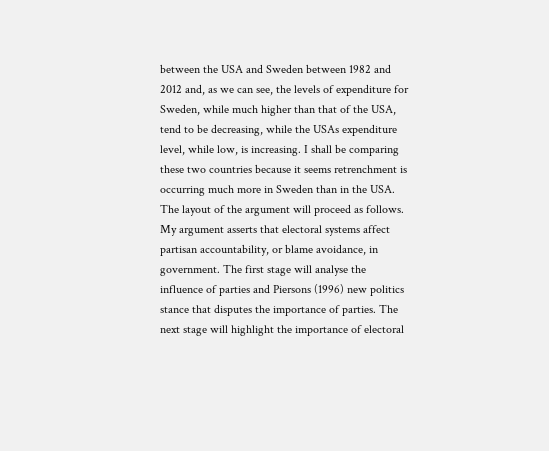between the USA and Sweden between 1982 and 2012 and, as we can see, the levels of expenditure for Sweden, while much higher than that of the USA, tend to be decreasing, while the USAs expenditure level, while low, is increasing. I shall be comparing these two countries because it seems retrenchment is occurring much more in Sweden than in the USA. The layout of the argument will proceed as follows. My argument asserts that electoral systems affect partisan accountability, or blame avoidance, in government. The first stage will analyse the influence of parties and Piersons (1996) new politics stance that disputes the importance of parties. The next stage will highlight the importance of electoral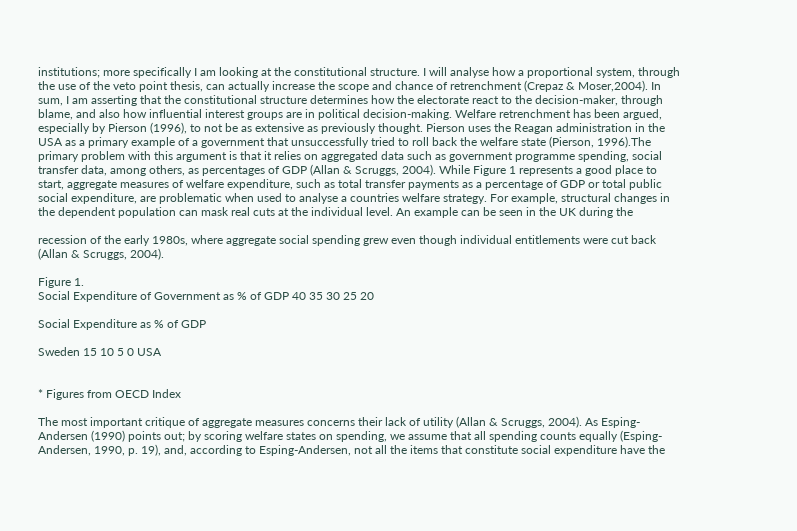institutions; more specifically I am looking at the constitutional structure. I will analyse how a proportional system, through the use of the veto point thesis, can actually increase the scope and chance of retrenchment (Crepaz & Moser,2004). In sum, I am asserting that the constitutional structure determines how the electorate react to the decision-maker, through blame, and also how influential interest groups are in political decision-making. Welfare retrenchment has been argued, especially by Pierson (1996), to not be as extensive as previously thought. Pierson uses the Reagan administration in the USA as a primary example of a government that unsuccessfully tried to roll back the welfare state (Pierson, 1996).The primary problem with this argument is that it relies on aggregated data such as government programme spending, social transfer data, among others, as percentages of GDP (Allan & Scruggs, 2004). While Figure 1 represents a good place to start, aggregate measures of welfare expenditure, such as total transfer payments as a percentage of GDP or total public social expenditure, are problematic when used to analyse a countries welfare strategy. For example, structural changes in the dependent population can mask real cuts at the individual level. An example can be seen in the UK during the

recession of the early 1980s, where aggregate social spending grew even though individual entitlements were cut back (Allan & Scruggs, 2004).

Figure 1.
Social Expenditure of Government as % of GDP 40 35 30 25 20

Social Expenditure as % of GDP

Sweden 15 10 5 0 USA


* Figures from OECD Index

The most important critique of aggregate measures concerns their lack of utility (Allan & Scruggs, 2004). As Esping-Andersen (1990) points out; by scoring welfare states on spending, we assume that all spending counts equally (Esping-Andersen, 1990, p. 19), and, according to Esping-Andersen, not all the items that constitute social expenditure have the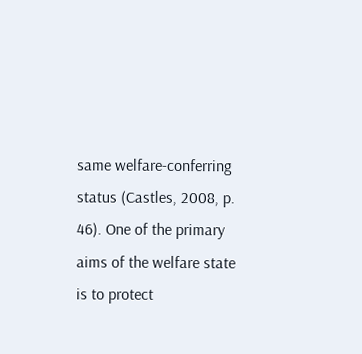same welfare-conferring status (Castles, 2008, p. 46). One of the primary aims of the welfare state is to protect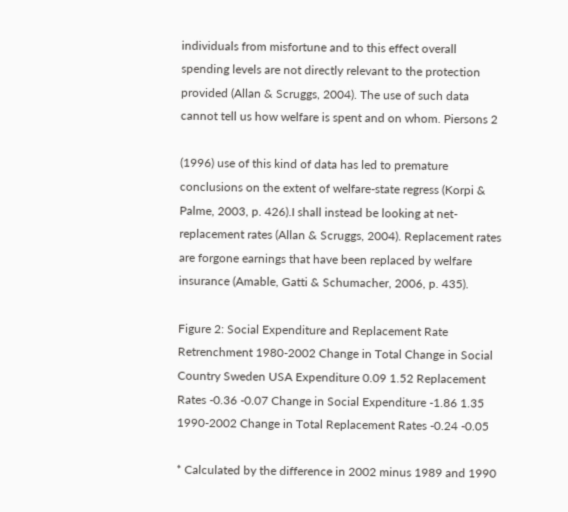individuals from misfortune and to this effect overall spending levels are not directly relevant to the protection provided (Allan & Scruggs, 2004). The use of such data cannot tell us how welfare is spent and on whom. Piersons 2

(1996) use of this kind of data has led to premature conclusions on the extent of welfare-state regress (Korpi & Palme, 2003, p. 426).I shall instead be looking at net-replacement rates (Allan & Scruggs, 2004). Replacement rates are forgone earnings that have been replaced by welfare insurance (Amable, Gatti & Schumacher, 2006, p. 435).

Figure 2: Social Expenditure and Replacement Rate Retrenchment 1980-2002 Change in Total Change in Social Country Sweden USA Expenditure 0.09 1.52 Replacement Rates -0.36 -0.07 Change in Social Expenditure -1.86 1.35 1990-2002 Change in Total Replacement Rates -0.24 -0.05

* Calculated by the difference in 2002 minus 1989 and 1990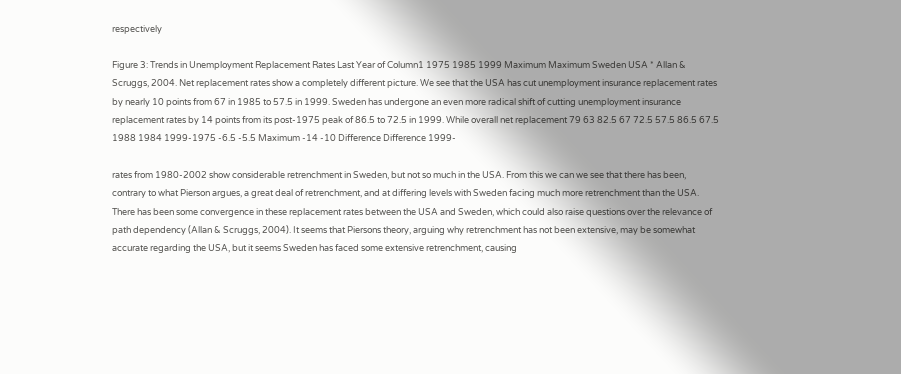respectively

Figure 3: Trends in Unemployment Replacement Rates Last Year of Column1 1975 1985 1999 Maximum Maximum Sweden USA * Allan & Scruggs, 2004. Net replacement rates show a completely different picture. We see that the USA has cut unemployment insurance replacement rates by nearly 10 points from 67 in 1985 to 57.5 in 1999. Sweden has undergone an even more radical shift of cutting unemployment insurance replacement rates by 14 points from its post-1975 peak of 86.5 to 72.5 in 1999. While overall net replacement 79 63 82.5 67 72.5 57.5 86.5 67.5 1988 1984 1999-1975 -6.5 -5.5 Maximum -14 -10 Difference Difference 1999-

rates from 1980-2002 show considerable retrenchment in Sweden, but not so much in the USA. From this we can we see that there has been, contrary to what Pierson argues, a great deal of retrenchment, and at differing levels with Sweden facing much more retrenchment than the USA. There has been some convergence in these replacement rates between the USA and Sweden, which could also raise questions over the relevance of path dependency (Allan & Scruggs, 2004). It seems that Piersons theory, arguing why retrenchment has not been extensive, may be somewhat accurate regarding the USA, but it seems Sweden has faced some extensive retrenchment, causing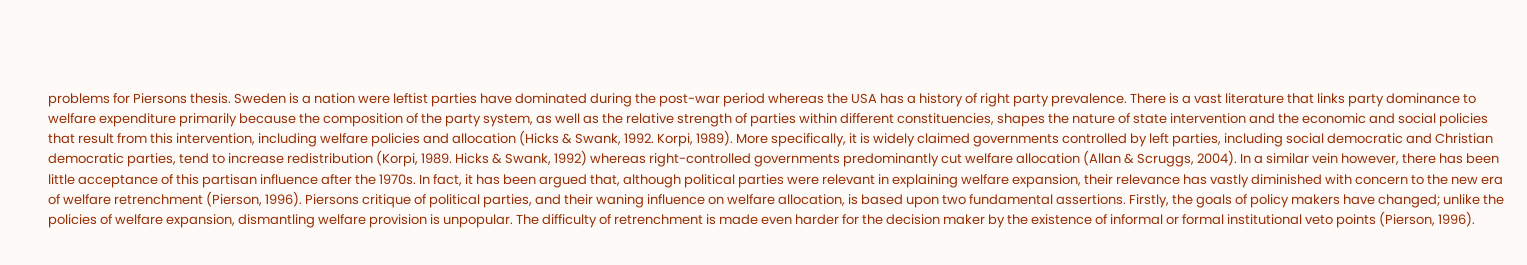problems for Piersons thesis. Sweden is a nation were leftist parties have dominated during the post-war period whereas the USA has a history of right party prevalence. There is a vast literature that links party dominance to welfare expenditure primarily because the composition of the party system, as well as the relative strength of parties within different constituencies, shapes the nature of state intervention and the economic and social policies that result from this intervention, including welfare policies and allocation (Hicks & Swank, 1992. Korpi, 1989). More specifically, it is widely claimed governments controlled by left parties, including social democratic and Christian democratic parties, tend to increase redistribution (Korpi, 1989. Hicks & Swank, 1992) whereas right-controlled governments predominantly cut welfare allocation (Allan & Scruggs, 2004). In a similar vein however, there has been little acceptance of this partisan influence after the 1970s. In fact, it has been argued that, although political parties were relevant in explaining welfare expansion, their relevance has vastly diminished with concern to the new era of welfare retrenchment (Pierson, 1996). Piersons critique of political parties, and their waning influence on welfare allocation, is based upon two fundamental assertions. Firstly, the goals of policy makers have changed; unlike the policies of welfare expansion, dismantling welfare provision is unpopular. The difficulty of retrenchment is made even harder for the decision maker by the existence of informal or formal institutional veto points (Pierson, 1996).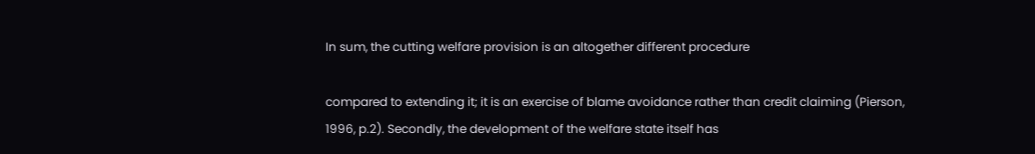In sum, the cutting welfare provision is an altogether different procedure

compared to extending it; it is an exercise of blame avoidance rather than credit claiming (Pierson, 1996, p.2). Secondly, the development of the welfare state itself has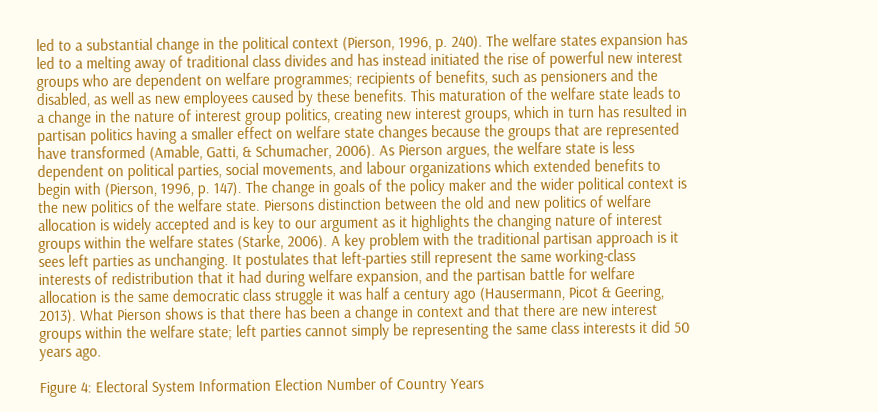led to a substantial change in the political context (Pierson, 1996, p. 240). The welfare states expansion has led to a melting away of traditional class divides and has instead initiated the rise of powerful new interest groups who are dependent on welfare programmes; recipients of benefits, such as pensioners and the disabled, as well as new employees caused by these benefits. This maturation of the welfare state leads to a change in the nature of interest group politics, creating new interest groups, which in turn has resulted in partisan politics having a smaller effect on welfare state changes because the groups that are represented have transformed (Amable, Gatti, & Schumacher, 2006). As Pierson argues, the welfare state is less dependent on political parties, social movements, and labour organizations which extended benefits to begin with (Pierson, 1996, p. 147). The change in goals of the policy maker and the wider political context is the new politics of the welfare state. Piersons distinction between the old and new politics of welfare allocation is widely accepted and is key to our argument as it highlights the changing nature of interest groups within the welfare states (Starke, 2006). A key problem with the traditional partisan approach is it sees left parties as unchanging. It postulates that left-parties still represent the same working-class interests of redistribution that it had during welfare expansion, and the partisan battle for welfare allocation is the same democratic class struggle it was half a century ago (Hausermann, Picot & Geering, 2013). What Pierson shows is that there has been a change in context and that there are new interest groups within the welfare state; left parties cannot simply be representing the same class interests it did 50 years ago.

Figure 4: Electoral System Information Election Number of Country Years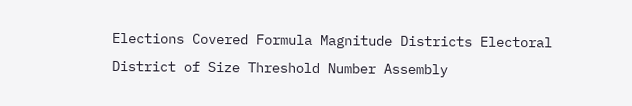Elections Covered Formula Magnitude Districts Electoral District of Size Threshold Number Assembly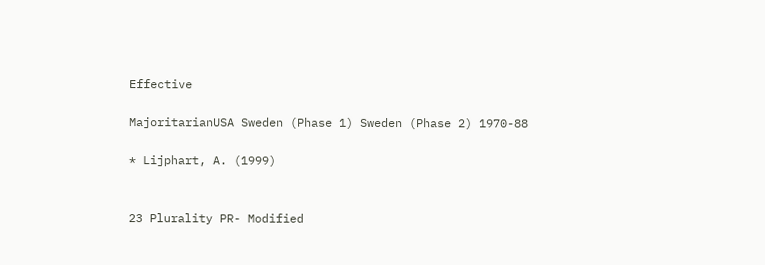Effective

MajoritarianUSA Sweden (Phase 1) Sweden (Phase 2) 1970-88

* Lijphart, A. (1999)


23 Plurality PR- Modified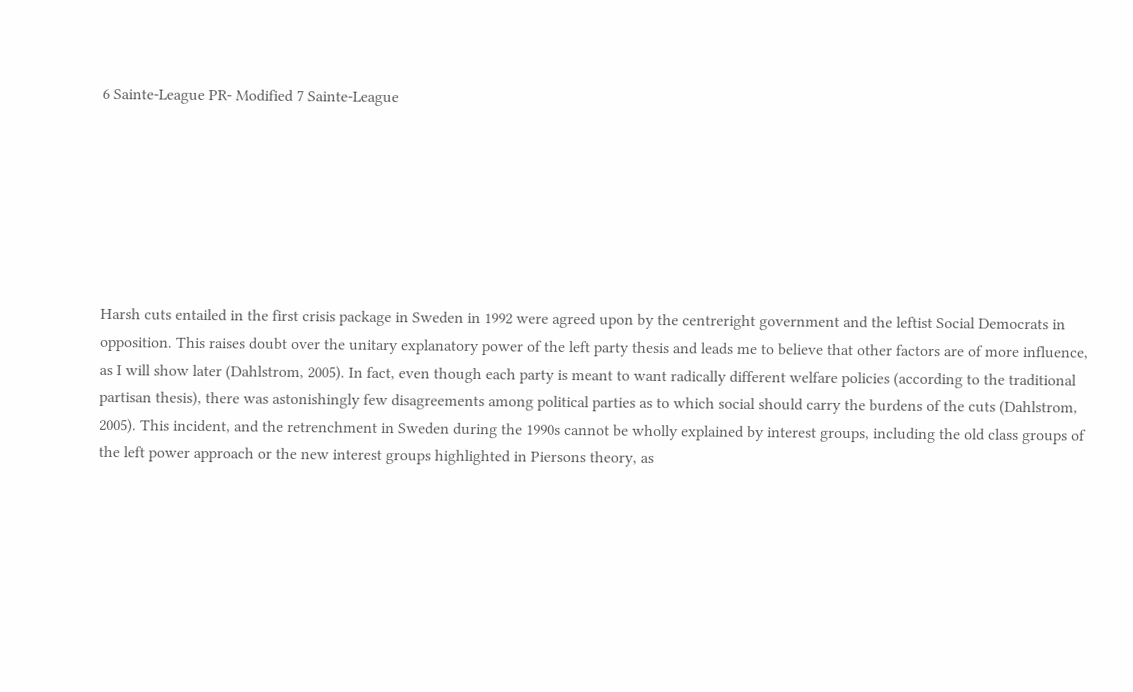6 Sainte-League PR- Modified 7 Sainte-League







Harsh cuts entailed in the first crisis package in Sweden in 1992 were agreed upon by the centreright government and the leftist Social Democrats in opposition. This raises doubt over the unitary explanatory power of the left party thesis and leads me to believe that other factors are of more influence, as I will show later (Dahlstrom, 2005). In fact, even though each party is meant to want radically different welfare policies (according to the traditional partisan thesis), there was astonishingly few disagreements among political parties as to which social should carry the burdens of the cuts (Dahlstrom, 2005). This incident, and the retrenchment in Sweden during the 1990s cannot be wholly explained by interest groups, including the old class groups of the left power approach or the new interest groups highlighted in Piersons theory, as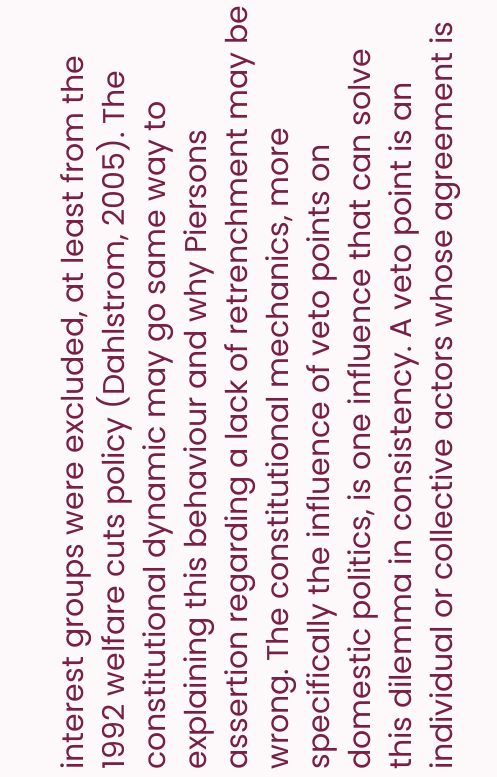interest groups were excluded, at least from the 1992 welfare cuts policy (Dahlstrom, 2005). The constitutional dynamic may go same way to explaining this behaviour and why Piersons assertion regarding a lack of retrenchment may be wrong. The constitutional mechanics, more specifically the influence of veto points on domestic politics, is one influence that can solve this dilemma in consistency. A veto point is an individual or collective actors whose agreement is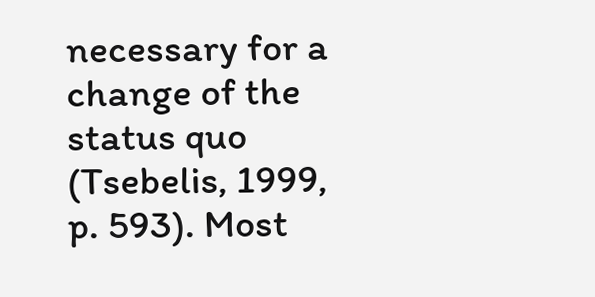necessary for a change of the status quo (Tsebelis, 1999, p. 593). Most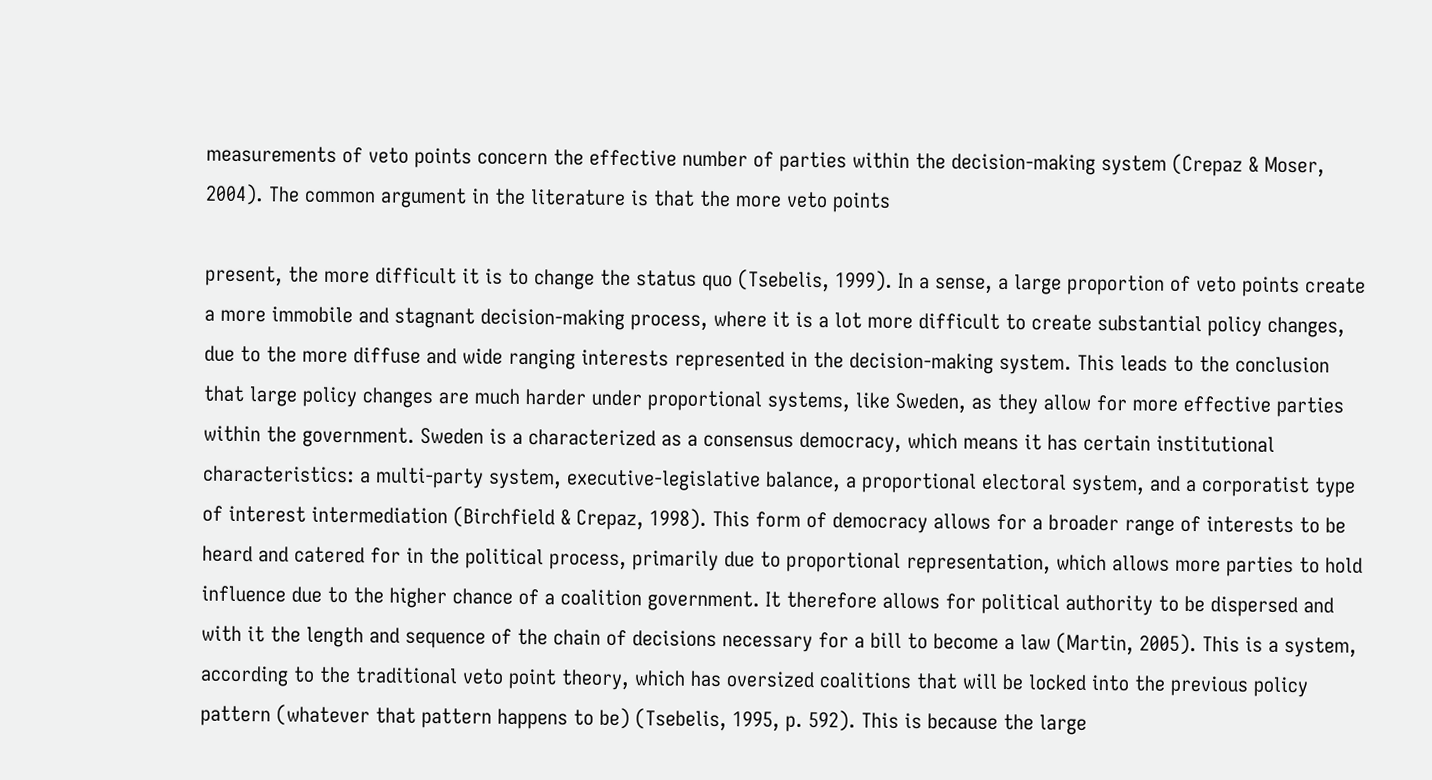measurements of veto points concern the effective number of parties within the decision-making system (Crepaz & Moser, 2004). The common argument in the literature is that the more veto points

present, the more difficult it is to change the status quo (Tsebelis, 1999). In a sense, a large proportion of veto points create a more immobile and stagnant decision-making process, where it is a lot more difficult to create substantial policy changes, due to the more diffuse and wide ranging interests represented in the decision-making system. This leads to the conclusion that large policy changes are much harder under proportional systems, like Sweden, as they allow for more effective parties within the government. Sweden is a characterized as a consensus democracy, which means it has certain institutional characteristics: a multi-party system, executive-legislative balance, a proportional electoral system, and a corporatist type of interest intermediation (Birchfield & Crepaz, 1998). This form of democracy allows for a broader range of interests to be heard and catered for in the political process, primarily due to proportional representation, which allows more parties to hold influence due to the higher chance of a coalition government. It therefore allows for political authority to be dispersed and with it the length and sequence of the chain of decisions necessary for a bill to become a law (Martin, 2005). This is a system, according to the traditional veto point theory, which has oversized coalitions that will be locked into the previous policy pattern (whatever that pattern happens to be) (Tsebelis, 1995, p. 592). This is because the large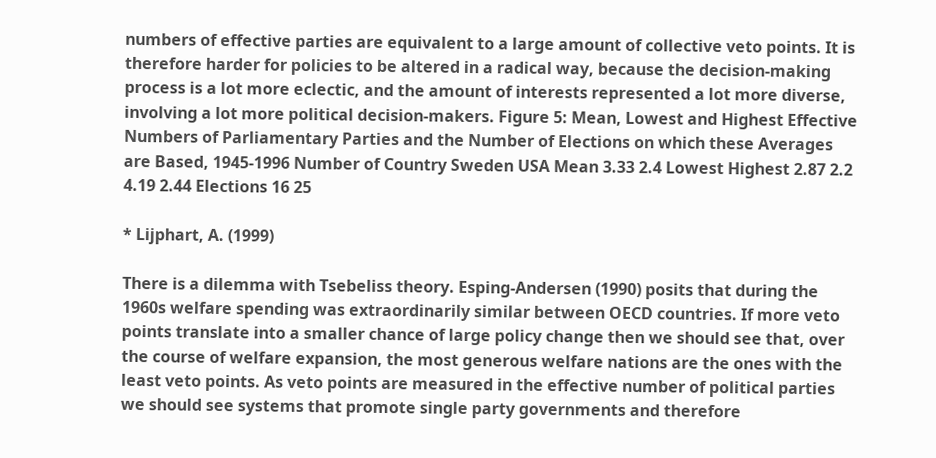numbers of effective parties are equivalent to a large amount of collective veto points. It is therefore harder for policies to be altered in a radical way, because the decision-making process is a lot more eclectic, and the amount of interests represented a lot more diverse, involving a lot more political decision-makers. Figure 5: Mean, Lowest and Highest Effective Numbers of Parliamentary Parties and the Number of Elections on which these Averages are Based, 1945-1996 Number of Country Sweden USA Mean 3.33 2.4 Lowest Highest 2.87 2.2 4.19 2.44 Elections 16 25

* Lijphart, A. (1999)

There is a dilemma with Tsebeliss theory. Esping-Andersen (1990) posits that during the 1960s welfare spending was extraordinarily similar between OECD countries. If more veto points translate into a smaller chance of large policy change then we should see that, over the course of welfare expansion, the most generous welfare nations are the ones with the least veto points. As veto points are measured in the effective number of political parties we should see systems that promote single party governments and therefore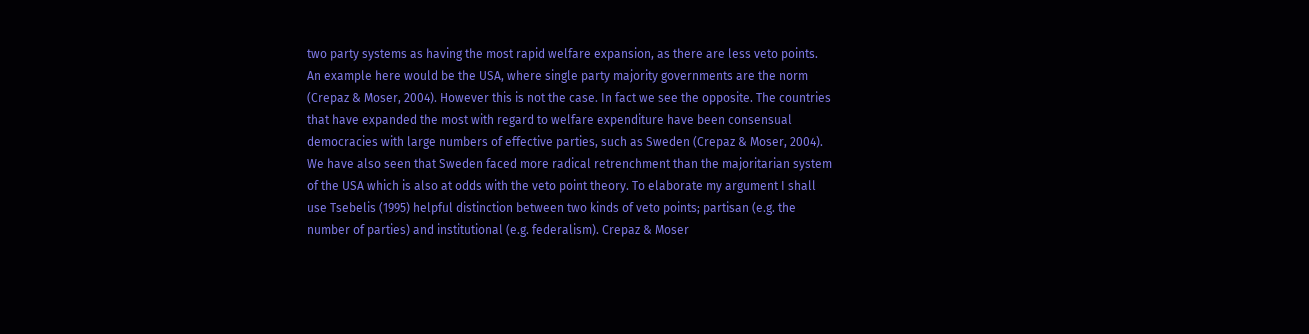two party systems as having the most rapid welfare expansion, as there are less veto points. An example here would be the USA, where single party majority governments are the norm (Crepaz & Moser, 2004). However this is not the case. In fact we see the opposite. The countries that have expanded the most with regard to welfare expenditure have been consensual democracies with large numbers of effective parties, such as Sweden (Crepaz & Moser, 2004). We have also seen that Sweden faced more radical retrenchment than the majoritarian system of the USA which is also at odds with the veto point theory. To elaborate my argument I shall use Tsebelis (1995) helpful distinction between two kinds of veto points; partisan (e.g. the number of parties) and institutional (e.g. federalism). Crepaz & Moser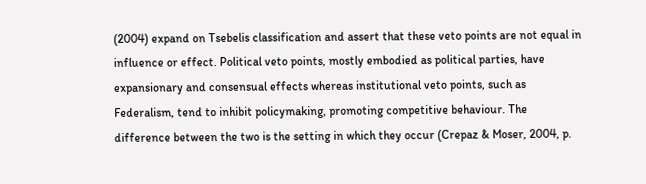(2004) expand on Tsebelis classification and assert that these veto points are not equal in influence or effect. Political veto points, mostly embodied as political parties, have expansionary and consensual effects whereas institutional veto points, such as Federalism, tend to inhibit policymaking, promoting competitive behaviour. The difference between the two is the setting in which they occur (Crepaz & Moser, 2004, p.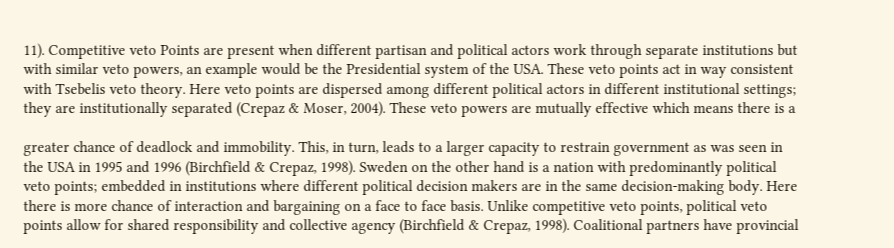11). Competitive veto Points are present when different partisan and political actors work through separate institutions but with similar veto powers, an example would be the Presidential system of the USA. These veto points act in way consistent with Tsebelis veto theory. Here veto points are dispersed among different political actors in different institutional settings; they are institutionally separated (Crepaz & Moser, 2004). These veto powers are mutually effective which means there is a

greater chance of deadlock and immobility. This, in turn, leads to a larger capacity to restrain government as was seen in the USA in 1995 and 1996 (Birchfield & Crepaz, 1998). Sweden on the other hand is a nation with predominantly political veto points; embedded in institutions where different political decision makers are in the same decision-making body. Here there is more chance of interaction and bargaining on a face to face basis. Unlike competitive veto points, political veto points allow for shared responsibility and collective agency (Birchfield & Crepaz, 1998). Coalitional partners have provincial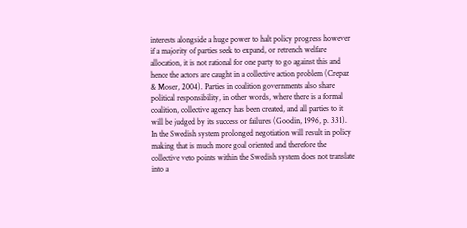interests alongside a huge power to halt policy progress however if a majority of parties seek to expand, or retrench welfare allocation, it is not rational for one party to go against this and hence the actors are caught in a collective action problem (Crepaz & Moser, 2004). Parties in coalition governments also share political responsibility, in other words, where there is a formal coalition, collective agency has been created, and all parties to it will be judged by its success or failures (Goodin, 1996, p. 331). In the Swedish system prolonged negotiation will result in policy making that is much more goal oriented and therefore the collective veto points within the Swedish system does not translate into a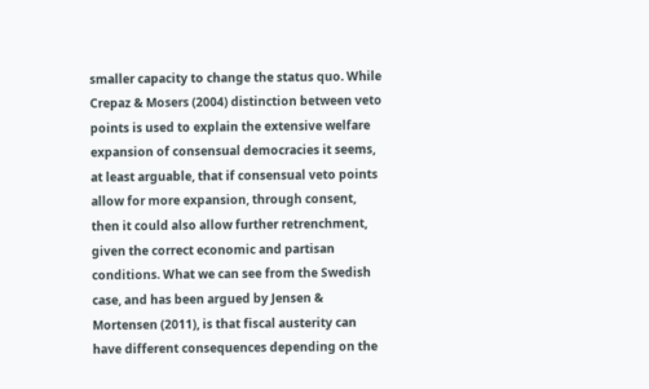smaller capacity to change the status quo. While Crepaz & Mosers (2004) distinction between veto points is used to explain the extensive welfare expansion of consensual democracies it seems, at least arguable, that if consensual veto points allow for more expansion, through consent, then it could also allow further retrenchment, given the correct economic and partisan conditions. What we can see from the Swedish case, and has been argued by Jensen & Mortensen (2011), is that fiscal austerity can have different consequences depending on the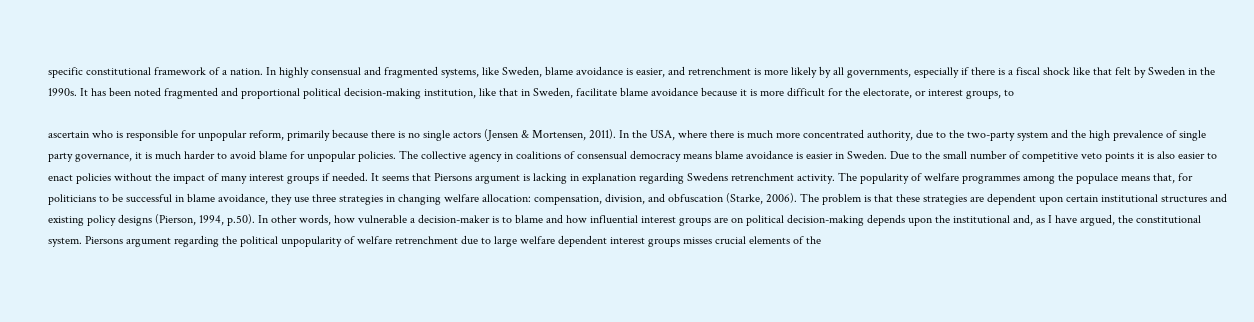specific constitutional framework of a nation. In highly consensual and fragmented systems, like Sweden, blame avoidance is easier, and retrenchment is more likely by all governments, especially if there is a fiscal shock like that felt by Sweden in the 1990s. It has been noted fragmented and proportional political decision-making institution, like that in Sweden, facilitate blame avoidance because it is more difficult for the electorate, or interest groups, to

ascertain who is responsible for unpopular reform, primarily because there is no single actors (Jensen & Mortensen, 2011). In the USA, where there is much more concentrated authority, due to the two-party system and the high prevalence of single party governance, it is much harder to avoid blame for unpopular policies. The collective agency in coalitions of consensual democracy means blame avoidance is easier in Sweden. Due to the small number of competitive veto points it is also easier to enact policies without the impact of many interest groups if needed. It seems that Piersons argument is lacking in explanation regarding Swedens retrenchment activity. The popularity of welfare programmes among the populace means that, for politicians to be successful in blame avoidance, they use three strategies in changing welfare allocation: compensation, division, and obfuscation (Starke, 2006). The problem is that these strategies are dependent upon certain institutional structures and existing policy designs (Pierson, 1994, p.50). In other words, how vulnerable a decision-maker is to blame and how influential interest groups are on political decision-making depends upon the institutional and, as I have argued, the constitutional system. Piersons argument regarding the political unpopularity of welfare retrenchment due to large welfare dependent interest groups misses crucial elements of the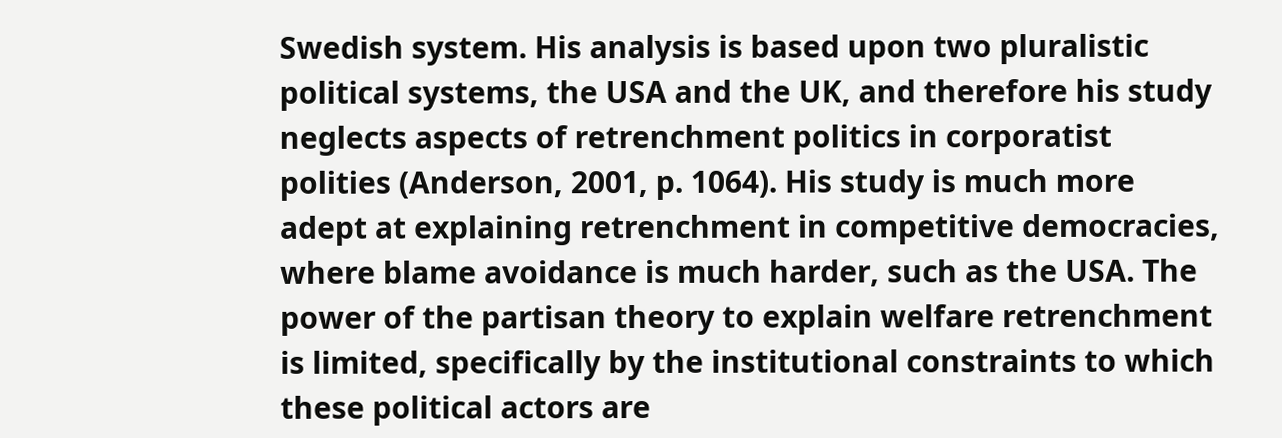Swedish system. His analysis is based upon two pluralistic political systems, the USA and the UK, and therefore his study neglects aspects of retrenchment politics in corporatist polities (Anderson, 2001, p. 1064). His study is much more adept at explaining retrenchment in competitive democracies, where blame avoidance is much harder, such as the USA. The power of the partisan theory to explain welfare retrenchment is limited, specifically by the institutional constraints to which these political actors are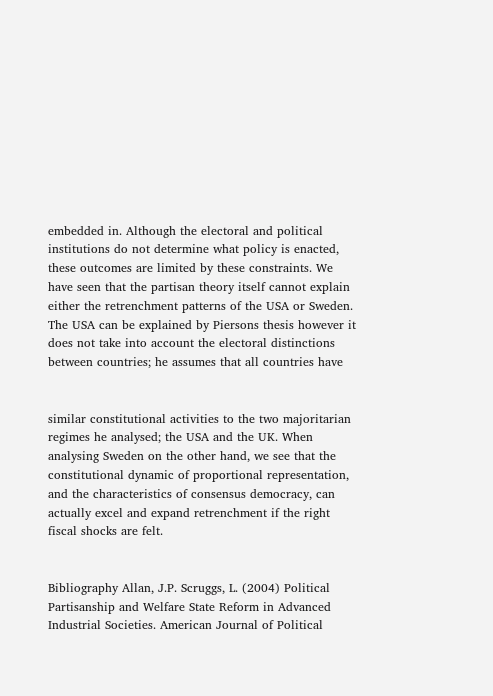embedded in. Although the electoral and political institutions do not determine what policy is enacted, these outcomes are limited by these constraints. We have seen that the partisan theory itself cannot explain either the retrenchment patterns of the USA or Sweden. The USA can be explained by Piersons thesis however it does not take into account the electoral distinctions between countries; he assumes that all countries have


similar constitutional activities to the two majoritarian regimes he analysed; the USA and the UK. When analysing Sweden on the other hand, we see that the constitutional dynamic of proportional representation, and the characteristics of consensus democracy, can actually excel and expand retrenchment if the right fiscal shocks are felt.


Bibliography Allan, J.P. Scruggs, L. (2004) Political Partisanship and Welfare State Reform in Advanced Industrial Societies. American Journal of Political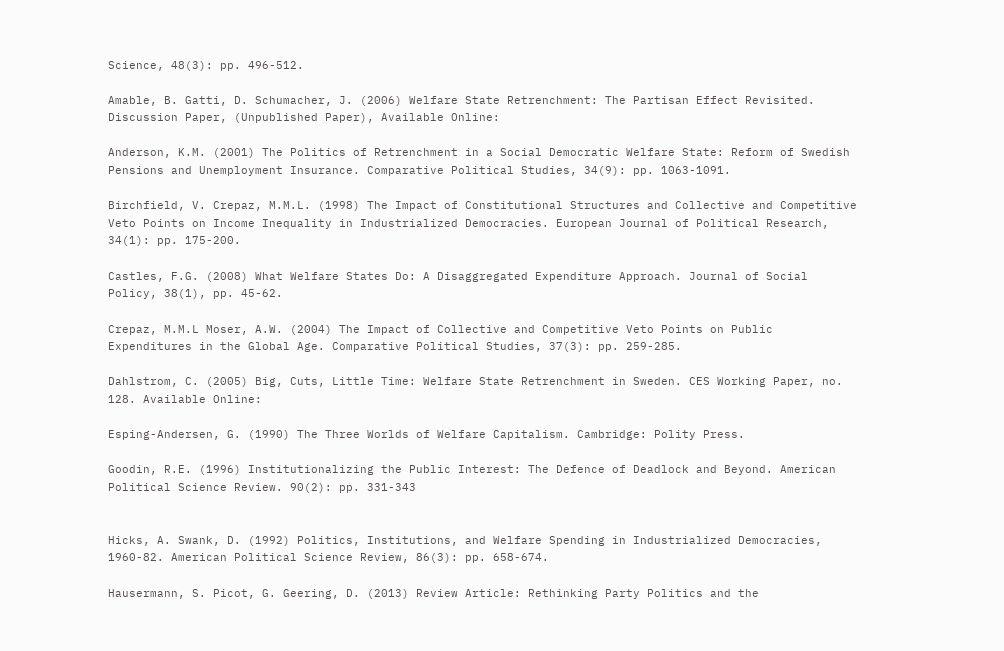Science, 48(3): pp. 496-512.

Amable, B. Gatti, D. Schumacher, J. (2006) Welfare State Retrenchment: The Partisan Effect Revisited. Discussion Paper, (Unpublished Paper), Available Online:

Anderson, K.M. (2001) The Politics of Retrenchment in a Social Democratic Welfare State: Reform of Swedish Pensions and Unemployment Insurance. Comparative Political Studies, 34(9): pp. 1063-1091.

Birchfield, V. Crepaz, M.M.L. (1998) The Impact of Constitutional Structures and Collective and Competitive Veto Points on Income Inequality in Industrialized Democracies. European Journal of Political Research, 34(1): pp. 175-200.

Castles, F.G. (2008) What Welfare States Do: A Disaggregated Expenditure Approach. Journal of Social Policy, 38(1), pp. 45-62.

Crepaz, M.M.L Moser, A.W. (2004) The Impact of Collective and Competitive Veto Points on Public Expenditures in the Global Age. Comparative Political Studies, 37(3): pp. 259-285.

Dahlstrom, C. (2005) Big, Cuts, Little Time: Welfare State Retrenchment in Sweden. CES Working Paper, no. 128. Available Online:

Esping-Andersen, G. (1990) The Three Worlds of Welfare Capitalism. Cambridge: Polity Press.

Goodin, R.E. (1996) Institutionalizing the Public Interest: The Defence of Deadlock and Beyond. American Political Science Review. 90(2): pp. 331-343


Hicks, A. Swank, D. (1992) Politics, Institutions, and Welfare Spending in Industrialized Democracies, 1960-82. American Political Science Review, 86(3): pp. 658-674.

Hausermann, S. Picot, G. Geering, D. (2013) Review Article: Rethinking Party Politics and the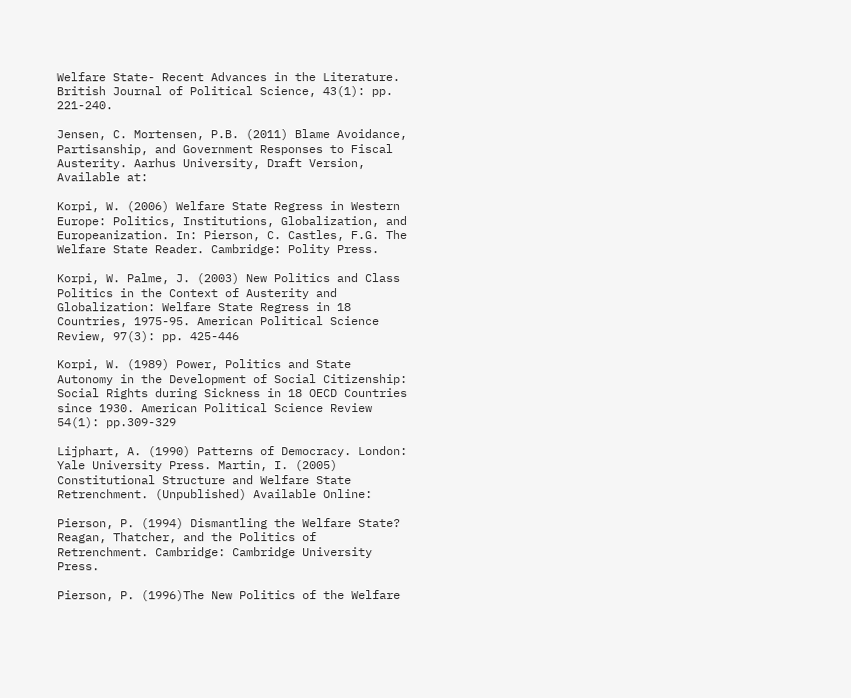Welfare State- Recent Advances in the Literature. British Journal of Political Science, 43(1): pp. 221-240.

Jensen, C. Mortensen, P.B. (2011) Blame Avoidance, Partisanship, and Government Responses to Fiscal Austerity. Aarhus University, Draft Version, Available at:

Korpi, W. (2006) Welfare State Regress in Western Europe: Politics, Institutions, Globalization, and Europeanization. In: Pierson, C. Castles, F.G. The Welfare State Reader. Cambridge: Polity Press.

Korpi, W. Palme, J. (2003) New Politics and Class Politics in the Context of Austerity and Globalization: Welfare State Regress in 18 Countries, 1975-95. American Political Science Review, 97(3): pp. 425-446

Korpi, W. (1989) Power, Politics and State Autonomy in the Development of Social Citizenship: Social Rights during Sickness in 18 OECD Countries since 1930. American Political Science Review 54(1): pp.309-329

Lijphart, A. (1990) Patterns of Democracy. London: Yale University Press. Martin, I. (2005) Constitutional Structure and Welfare State Retrenchment. (Unpublished) Available Online:

Pierson, P. (1994) Dismantling the Welfare State? Reagan, Thatcher, and the Politics of Retrenchment. Cambridge: Cambridge University Press.

Pierson, P. (1996)The New Politics of the Welfare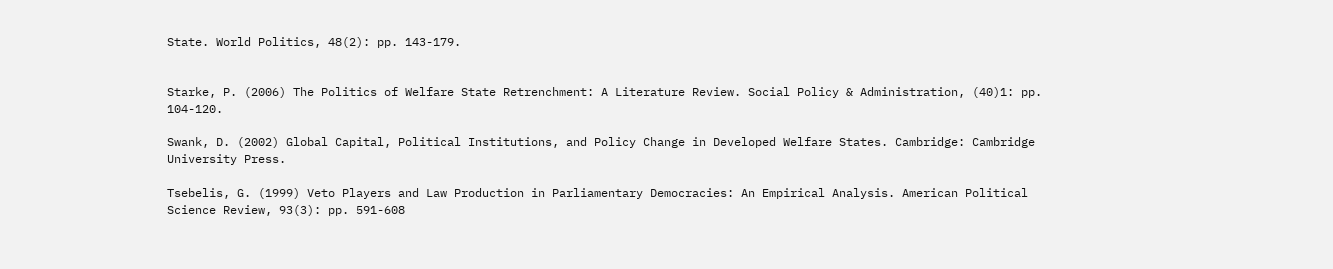State. World Politics, 48(2): pp. 143-179.


Starke, P. (2006) The Politics of Welfare State Retrenchment: A Literature Review. Social Policy & Administration, (40)1: pp. 104-120.

Swank, D. (2002) Global Capital, Political Institutions, and Policy Change in Developed Welfare States. Cambridge: Cambridge University Press.

Tsebelis, G. (1999) Veto Players and Law Production in Parliamentary Democracies: An Empirical Analysis. American Political Science Review, 93(3): pp. 591-608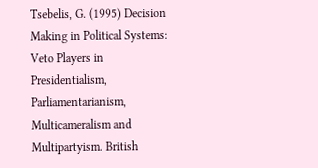Tsebelis, G. (1995) Decision Making in Political Systems: Veto Players in Presidentialism, Parliamentarianism, Multicameralism and Multipartyism. British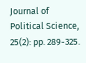Journal of Political Science, 25(2): pp. 289-325.